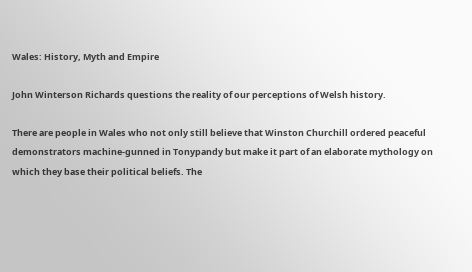Wales: History, Myth and Empire

John Winterson Richards questions the reality of our perceptions of Welsh history.

There are people in Wales who not only still believe that Winston Churchill ordered peaceful demonstrators machine-gunned in Tonypandy but make it part of an elaborate mythology on which they base their political beliefs. The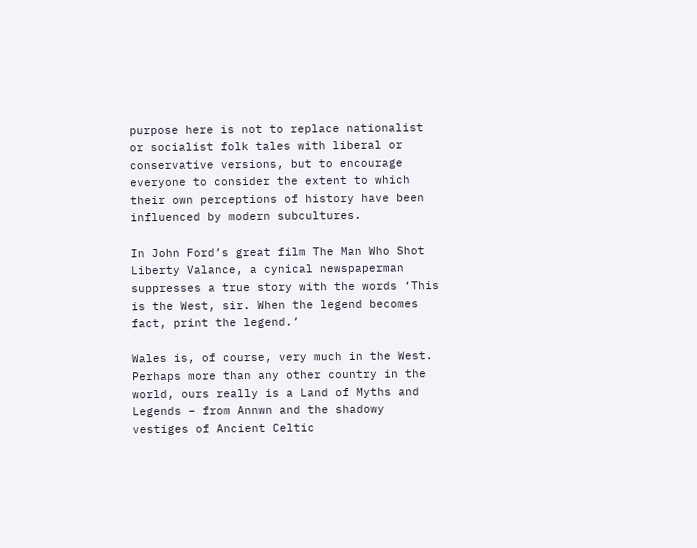purpose here is not to replace nationalist or socialist folk tales with liberal or conservative versions, but to encourage everyone to consider the extent to which their own perceptions of history have been influenced by modern subcultures.

In John Ford’s great film The Man Who Shot Liberty Valance, a cynical newspaperman suppresses a true story with the words ‘This is the West, sir. When the legend becomes fact, print the legend.’

Wales is, of course, very much in the West. Perhaps more than any other country in the world, ours really is a Land of Myths and Legends – from Annwn and the shadowy vestiges of Ancient Celtic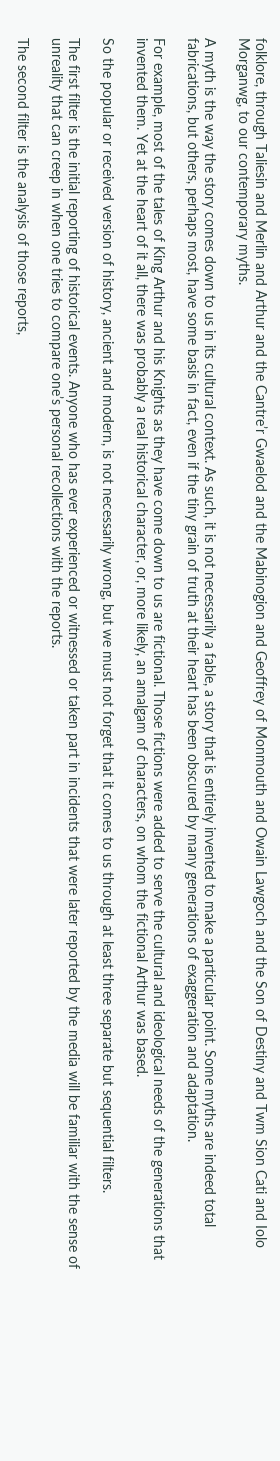folklore, through Taliesin and Merlin and Arthur and the Cantre’r Gwaelod and the Mabinogion and Geoffrey of Monmouth and Owain Lawgoch and the Son of Destiny and Twm Sion Cati and Iolo Morganwg, to our contemporary myths.

A myth is the way the story comes down to us in its cultural context. As such, it is not necessarily a fable, a story that is entirely invented to make a particular point. Some myths are indeed total fabrications, but others, perhaps most, have some basis in fact, even if the tiny grain of truth at their heart has been obscured by many generations of exaggeration and adaptation.

For example, most of the tales of King Arthur and his Knights as they have come down to us are fictional. Those fictions were added to serve the cultural and ideological needs of the generations that invented them. Yet at the heart of it all, there was probably a real historical character, or, more likely, an amalgam of characters, on whom the fictional Arthur was based.

So the popular or received version of history, ancient and modern, is not necessarily wrong, but we must not forget that it comes to us through at least three separate but sequential filters.

The first filter is the initial reporting of historical events. Anyone who has ever experienced or witnessed or taken part in incidents that were later reported by the media will be familiar with the sense of unreality that can creep in when one tries to compare one’s personal recollections with the reports.

The second filter is the analysis of those reports,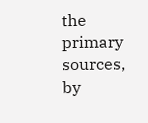the primary sources, by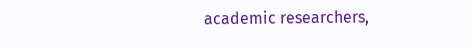academic researchers,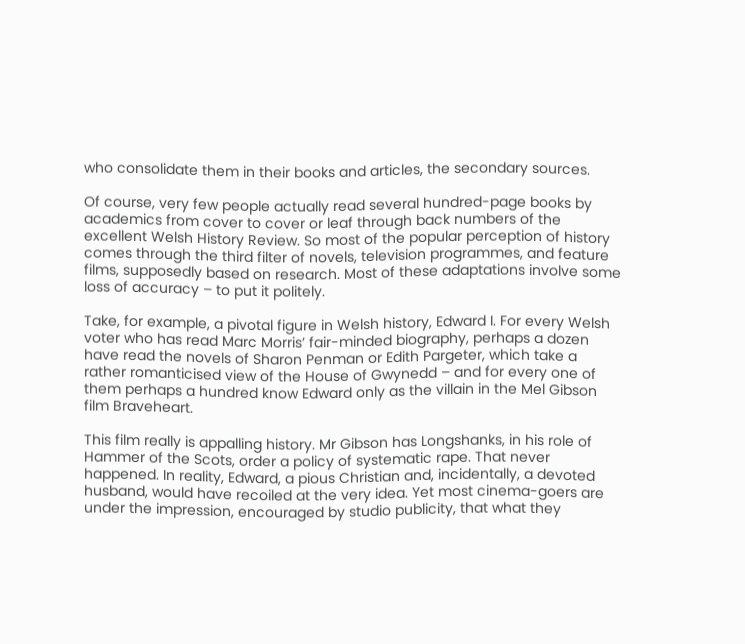who consolidate them in their books and articles, the secondary sources.

Of course, very few people actually read several hundred-page books by academics from cover to cover or leaf through back numbers of the excellent Welsh History Review. So most of the popular perception of history comes through the third filter of novels, television programmes, and feature films, supposedly based on research. Most of these adaptations involve some loss of accuracy – to put it politely.

Take, for example, a pivotal figure in Welsh history, Edward I. For every Welsh voter who has read Marc Morris’ fair-minded biography, perhaps a dozen have read the novels of Sharon Penman or Edith Pargeter, which take a rather romanticised view of the House of Gwynedd – and for every one of them perhaps a hundred know Edward only as the villain in the Mel Gibson film Braveheart.

This film really is appalling history. Mr Gibson has Longshanks, in his role of Hammer of the Scots, order a policy of systematic rape. That never happened. In reality, Edward, a pious Christian and, incidentally, a devoted husband, would have recoiled at the very idea. Yet most cinema-goers are under the impression, encouraged by studio publicity, that what they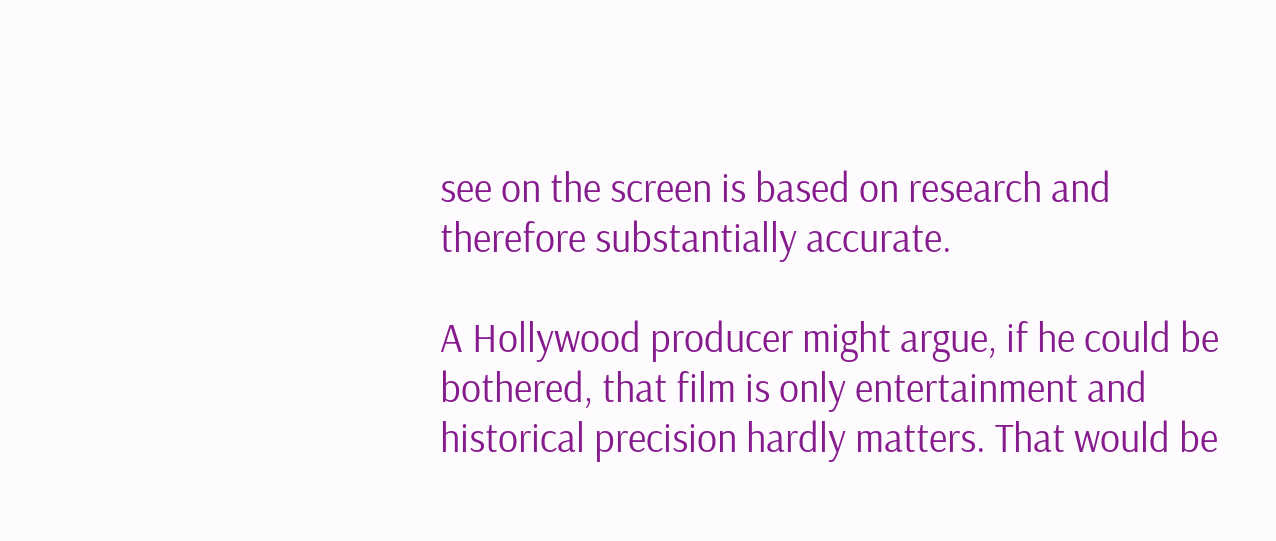see on the screen is based on research and therefore substantially accurate.

A Hollywood producer might argue, if he could be bothered, that film is only entertainment and historical precision hardly matters. That would be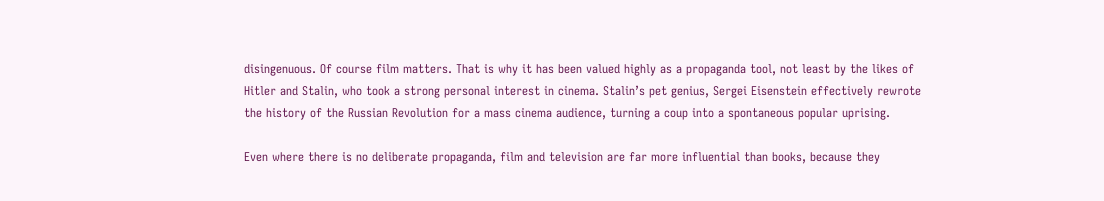disingenuous. Of course film matters. That is why it has been valued highly as a propaganda tool, not least by the likes of Hitler and Stalin, who took a strong personal interest in cinema. Stalin’s pet genius, Sergei Eisenstein effectively rewrote the history of the Russian Revolution for a mass cinema audience, turning a coup into a spontaneous popular uprising.

Even where there is no deliberate propaganda, film and television are far more influential than books, because they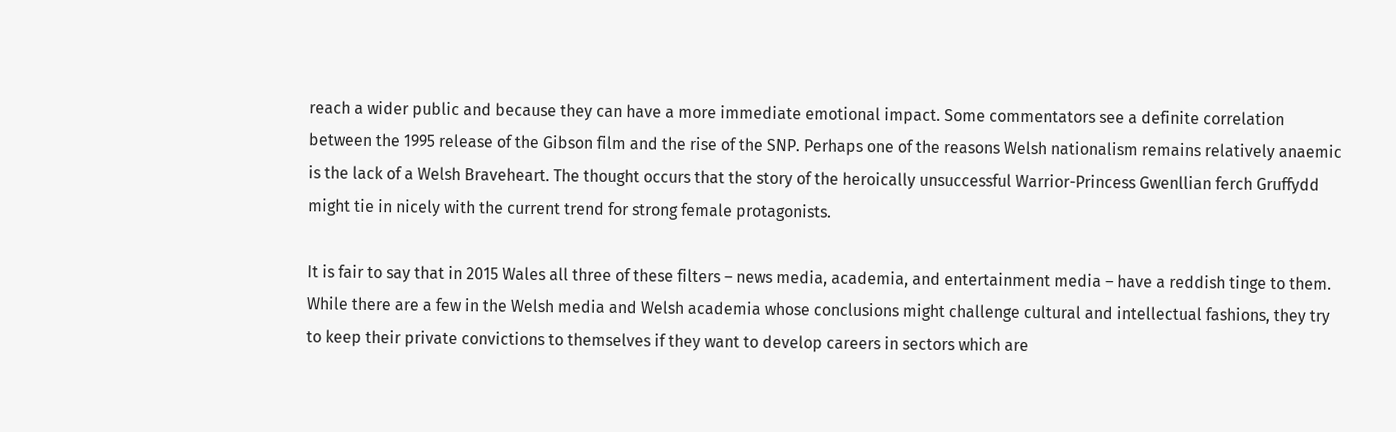reach a wider public and because they can have a more immediate emotional impact. Some commentators see a definite correlation between the 1995 release of the Gibson film and the rise of the SNP. Perhaps one of the reasons Welsh nationalism remains relatively anaemic is the lack of a Welsh Braveheart. The thought occurs that the story of the heroically unsuccessful Warrior-Princess Gwenllian ferch Gruffydd might tie in nicely with the current trend for strong female protagonists.

It is fair to say that in 2015 Wales all three of these filters – news media, academia, and entertainment media – have a reddish tinge to them. While there are a few in the Welsh media and Welsh academia whose conclusions might challenge cultural and intellectual fashions, they try to keep their private convictions to themselves if they want to develop careers in sectors which are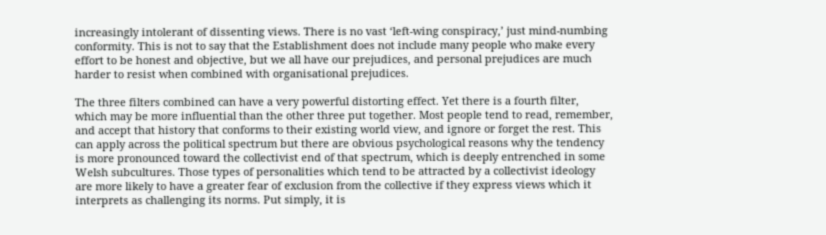increasingly intolerant of dissenting views. There is no vast ‘left-wing conspiracy,’ just mind-numbing conformity. This is not to say that the Establishment does not include many people who make every effort to be honest and objective, but we all have our prejudices, and personal prejudices are much harder to resist when combined with organisational prejudices.

The three filters combined can have a very powerful distorting effect. Yet there is a fourth filter, which may be more influential than the other three put together. Most people tend to read, remember, and accept that history that conforms to their existing world view, and ignore or forget the rest. This can apply across the political spectrum but there are obvious psychological reasons why the tendency is more pronounced toward the collectivist end of that spectrum, which is deeply entrenched in some Welsh subcultures. Those types of personalities which tend to be attracted by a collectivist ideology are more likely to have a greater fear of exclusion from the collective if they express views which it interprets as challenging its norms. Put simply, it is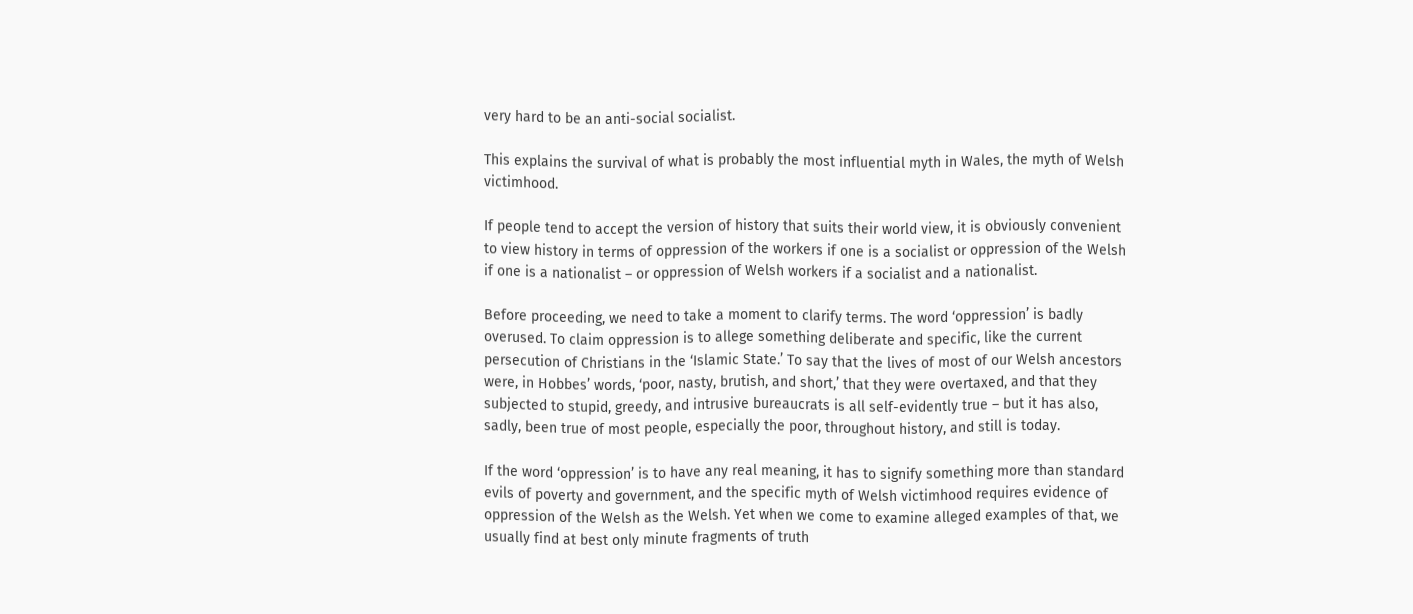very hard to be an anti-social socialist.

This explains the survival of what is probably the most influential myth in Wales, the myth of Welsh victimhood.

If people tend to accept the version of history that suits their world view, it is obviously convenient to view history in terms of oppression of the workers if one is a socialist or oppression of the Welsh if one is a nationalist – or oppression of Welsh workers if a socialist and a nationalist.

Before proceeding, we need to take a moment to clarify terms. The word ‘oppression’ is badly overused. To claim oppression is to allege something deliberate and specific, like the current persecution of Christians in the ‘Islamic State.’ To say that the lives of most of our Welsh ancestors were, in Hobbes’ words, ‘poor, nasty, brutish, and short,’ that they were overtaxed, and that they subjected to stupid, greedy, and intrusive bureaucrats is all self-evidently true – but it has also, sadly, been true of most people, especially the poor, throughout history, and still is today.

If the word ‘oppression’ is to have any real meaning, it has to signify something more than standard evils of poverty and government, and the specific myth of Welsh victimhood requires evidence of oppression of the Welsh as the Welsh. Yet when we come to examine alleged examples of that, we usually find at best only minute fragments of truth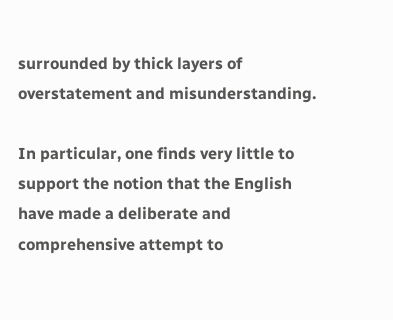surrounded by thick layers of overstatement and misunderstanding.

In particular, one finds very little to support the notion that the English have made a deliberate and comprehensive attempt to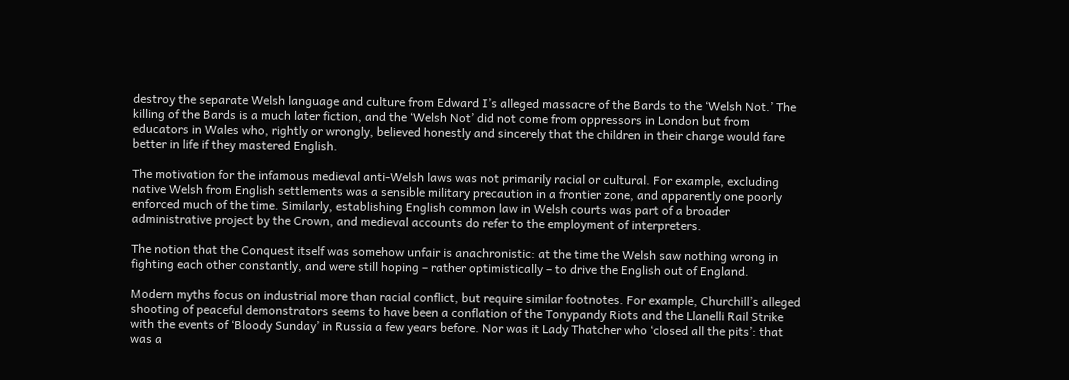destroy the separate Welsh language and culture from Edward I’s alleged massacre of the Bards to the ‘Welsh Not.’ The killing of the Bards is a much later fiction, and the ‘Welsh Not’ did not come from oppressors in London but from educators in Wales who, rightly or wrongly, believed honestly and sincerely that the children in their charge would fare better in life if they mastered English.

The motivation for the infamous medieval anti-Welsh laws was not primarily racial or cultural. For example, excluding native Welsh from English settlements was a sensible military precaution in a frontier zone, and apparently one poorly enforced much of the time. Similarly, establishing English common law in Welsh courts was part of a broader administrative project by the Crown, and medieval accounts do refer to the employment of interpreters.

The notion that the Conquest itself was somehow unfair is anachronistic: at the time the Welsh saw nothing wrong in fighting each other constantly, and were still hoping – rather optimistically – to drive the English out of England.

Modern myths focus on industrial more than racial conflict, but require similar footnotes. For example, Churchill’s alleged shooting of peaceful demonstrators seems to have been a conflation of the Tonypandy Riots and the Llanelli Rail Strike with the events of ‘Bloody Sunday’ in Russia a few years before. Nor was it Lady Thatcher who ‘closed all the pits’: that was a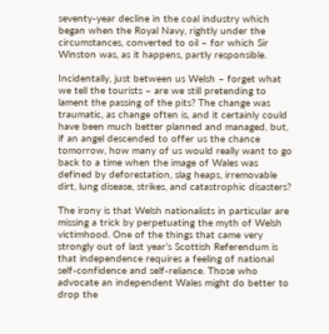seventy-year decline in the coal industry which began when the Royal Navy, rightly under the circumstances, converted to oil – for which Sir Winston was, as it happens, partly responsible.

Incidentally, just between us Welsh – forget what we tell the tourists – are we still pretending to lament the passing of the pits? The change was traumatic, as change often is, and it certainly could have been much better planned and managed, but, if an angel descended to offer us the chance tomorrow, how many of us would really want to go back to a time when the image of Wales was defined by deforestation, slag heaps, irremovable dirt, lung disease, strikes, and catastrophic disasters?

The irony is that Welsh nationalists in particular are missing a trick by perpetuating the myth of Welsh victimhood. One of the things that came very strongly out of last year’s Scottish Referendum is that independence requires a feeling of national self-confidence and self-reliance. Those who advocate an independent Wales might do better to drop the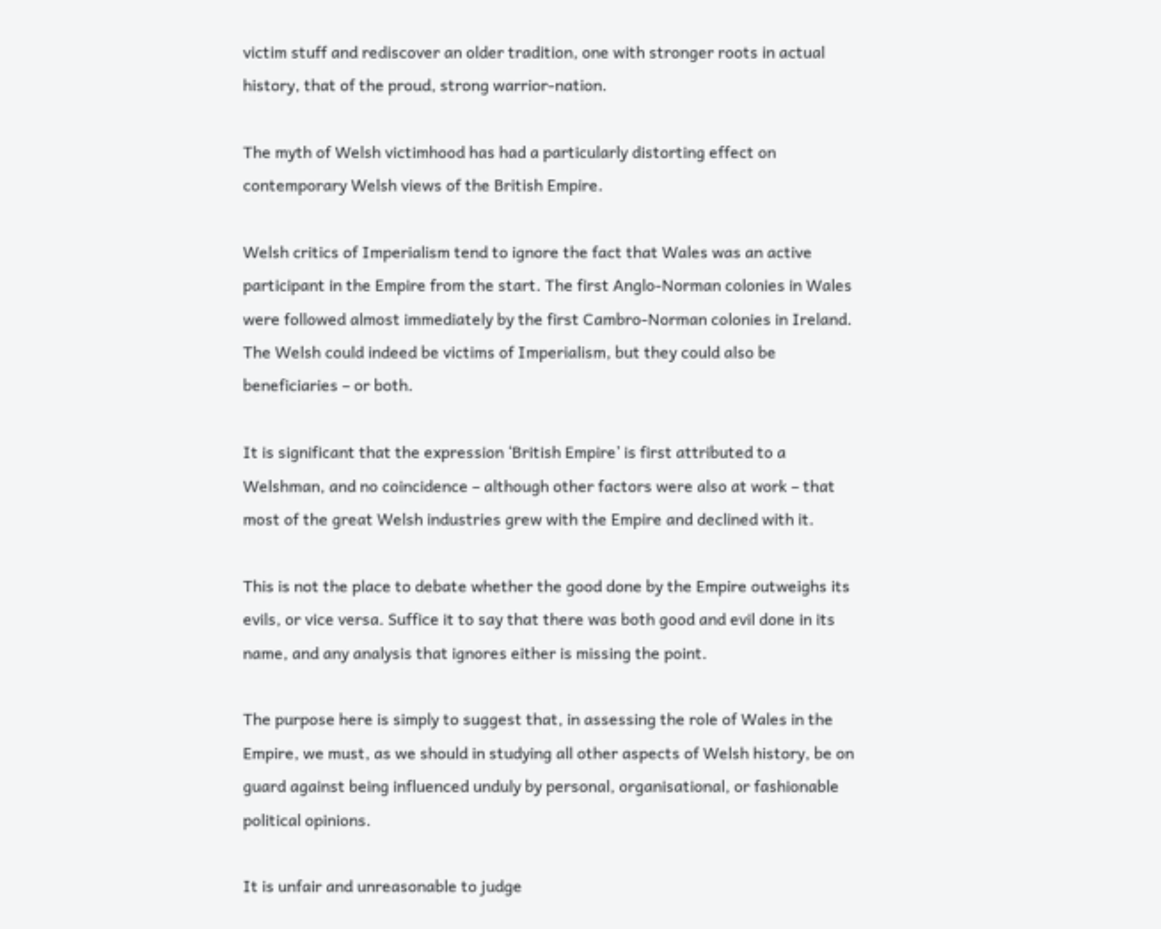victim stuff and rediscover an older tradition, one with stronger roots in actual history, that of the proud, strong warrior-nation.

The myth of Welsh victimhood has had a particularly distorting effect on contemporary Welsh views of the British Empire.

Welsh critics of Imperialism tend to ignore the fact that Wales was an active participant in the Empire from the start. The first Anglo-Norman colonies in Wales were followed almost immediately by the first Cambro-Norman colonies in Ireland. The Welsh could indeed be victims of Imperialism, but they could also be beneficiaries – or both.

It is significant that the expression ‘British Empire’ is first attributed to a Welshman, and no coincidence – although other factors were also at work – that most of the great Welsh industries grew with the Empire and declined with it.

This is not the place to debate whether the good done by the Empire outweighs its evils, or vice versa. Suffice it to say that there was both good and evil done in its name, and any analysis that ignores either is missing the point.

The purpose here is simply to suggest that, in assessing the role of Wales in the Empire, we must, as we should in studying all other aspects of Welsh history, be on guard against being influenced unduly by personal, organisational, or fashionable political opinions.

It is unfair and unreasonable to judge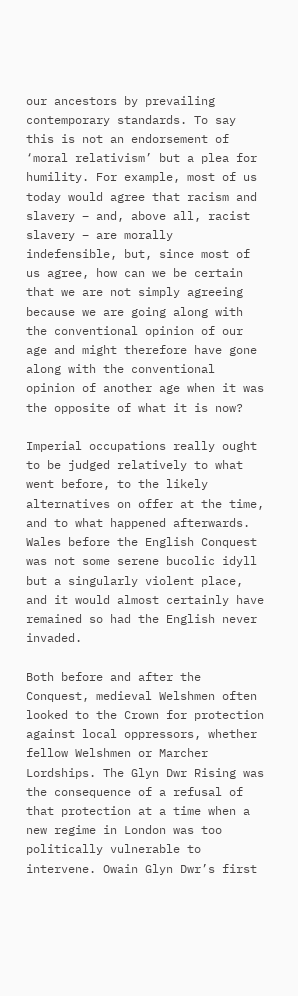our ancestors by prevailing contemporary standards. To say this is not an endorsement of ‘moral relativism’ but a plea for humility. For example, most of us today would agree that racism and slavery – and, above all, racist slavery – are morally indefensible, but, since most of us agree, how can we be certain that we are not simply agreeing because we are going along with the conventional opinion of our age and might therefore have gone along with the conventional opinion of another age when it was the opposite of what it is now?

Imperial occupations really ought to be judged relatively to what went before, to the likely alternatives on offer at the time, and to what happened afterwards. Wales before the English Conquest was not some serene bucolic idyll but a singularly violent place, and it would almost certainly have remained so had the English never invaded.

Both before and after the Conquest, medieval Welshmen often looked to the Crown for protection against local oppressors, whether fellow Welshmen or Marcher Lordships. The Glyn Dwr Rising was the consequence of a refusal of that protection at a time when a new regime in London was too politically vulnerable to intervene. Owain Glyn Dwr’s first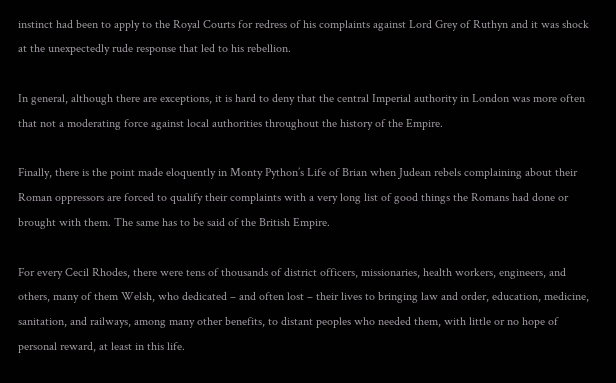instinct had been to apply to the Royal Courts for redress of his complaints against Lord Grey of Ruthyn and it was shock at the unexpectedly rude response that led to his rebellion.

In general, although there are exceptions, it is hard to deny that the central Imperial authority in London was more often that not a moderating force against local authorities throughout the history of the Empire.

Finally, there is the point made eloquently in Monty Python’s Life of Brian when Judean rebels complaining about their Roman oppressors are forced to qualify their complaints with a very long list of good things the Romans had done or brought with them. The same has to be said of the British Empire.

For every Cecil Rhodes, there were tens of thousands of district officers, missionaries, health workers, engineers, and others, many of them Welsh, who dedicated – and often lost – their lives to bringing law and order, education, medicine, sanitation, and railways, among many other benefits, to distant peoples who needed them, with little or no hope of personal reward, at least in this life.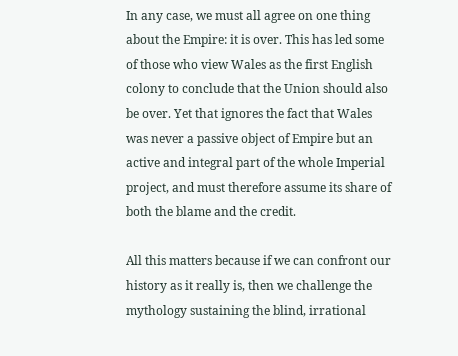In any case, we must all agree on one thing about the Empire: it is over. This has led some of those who view Wales as the first English colony to conclude that the Union should also be over. Yet that ignores the fact that Wales was never a passive object of Empire but an active and integral part of the whole Imperial project, and must therefore assume its share of both the blame and the credit.

All this matters because if we can confront our history as it really is, then we challenge the mythology sustaining the blind, irrational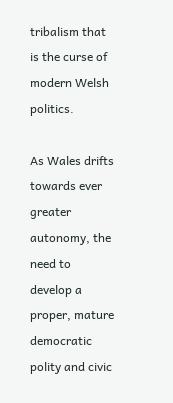tribalism that is the curse of modern Welsh politics.

As Wales drifts towards ever greater autonomy, the need to develop a proper, mature democratic polity and civic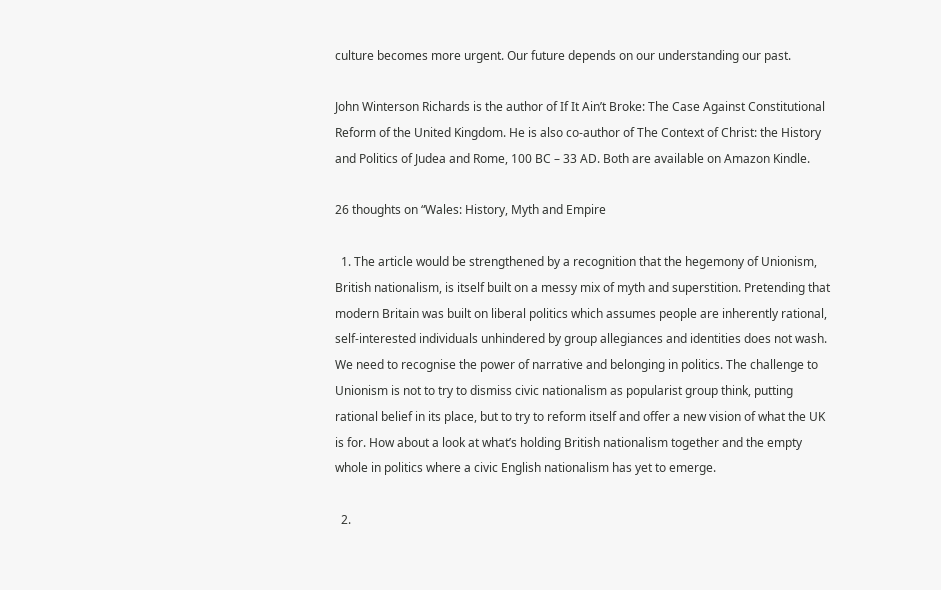culture becomes more urgent. Our future depends on our understanding our past.

John Winterson Richards is the author of If It Ain’t Broke: The Case Against Constitutional Reform of the United Kingdom. He is also co-author of The Context of Christ: the History and Politics of Judea and Rome, 100 BC – 33 AD. Both are available on Amazon Kindle.

26 thoughts on “Wales: History, Myth and Empire

  1. The article would be strengthened by a recognition that the hegemony of Unionism, British nationalism, is itself built on a messy mix of myth and superstition. Pretending that modern Britain was built on liberal politics which assumes people are inherently rational, self-interested individuals unhindered by group allegiances and identities does not wash. We need to recognise the power of narrative and belonging in politics. The challenge to Unionism is not to try to dismiss civic nationalism as popularist group think, putting rational belief in its place, but to try to reform itself and offer a new vision of what the UK is for. How about a look at what’s holding British nationalism together and the empty whole in politics where a civic English nationalism has yet to emerge.

  2.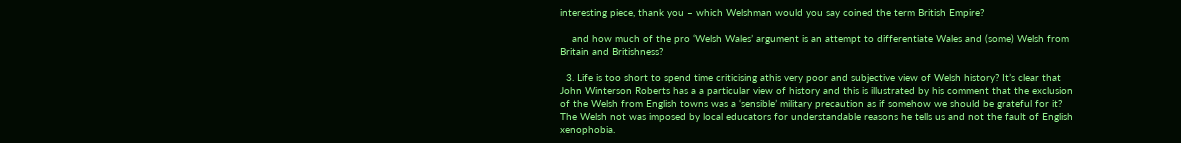interesting piece, thank you – which Welshman would you say coined the term British Empire?

    and how much of the pro ‘Welsh Wales’ argument is an attempt to differentiate Wales and (some) Welsh from Britain and Britishness?

  3. Life is too short to spend time criticising athis very poor and subjective view of Welsh history? It’s clear that John Winterson Roberts has a a particular view of history and this is illustrated by his comment that the exclusion of the Welsh from English towns was a ‘sensible’ military precaution as if somehow we should be grateful for it? The Welsh not was imposed by local educators for understandable reasons he tells us and not the fault of English xenophobia.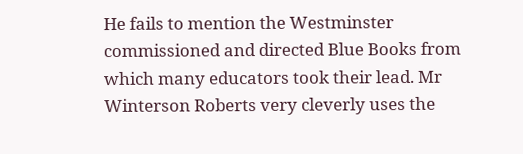He fails to mention the Westminster commissioned and directed Blue Books from which many educators took their lead. Mr Winterson Roberts very cleverly uses the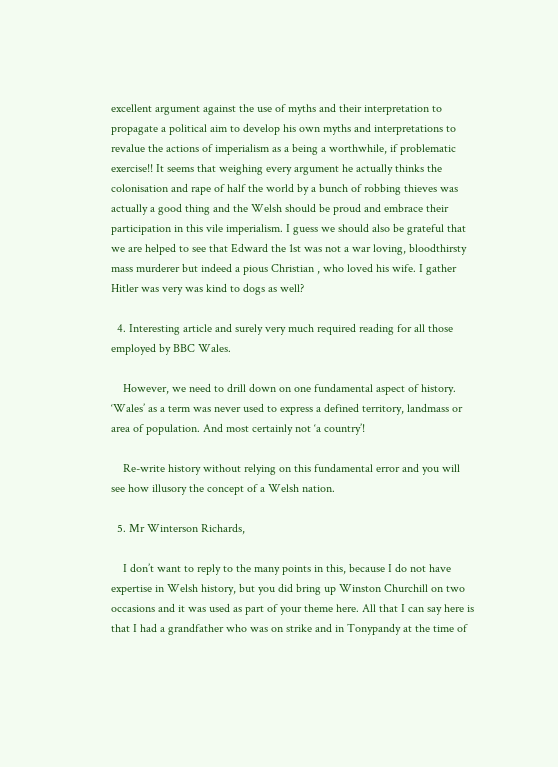excellent argument against the use of myths and their interpretation to propagate a political aim to develop his own myths and interpretations to revalue the actions of imperialism as a being a worthwhile, if problematic exercise!! It seems that weighing every argument he actually thinks the colonisation and rape of half the world by a bunch of robbing thieves was actually a good thing and the Welsh should be proud and embrace their participation in this vile imperialism. I guess we should also be grateful that we are helped to see that Edward the 1st was not a war loving, bloodthirsty mass murderer but indeed a pious Christian , who loved his wife. I gather Hitler was very was kind to dogs as well?

  4. Interesting article and surely very much required reading for all those employed by BBC Wales.

    However, we need to drill down on one fundamental aspect of history. ‘Wales’ as a term was never used to express a defined territory, landmass or area of population. And most certainly not ‘a country’!

    Re-write history without relying on this fundamental error and you will see how illusory the concept of a Welsh nation.

  5. Mr Winterson Richards,

    I don’t want to reply to the many points in this, because I do not have expertise in Welsh history, but you did bring up Winston Churchill on two occasions and it was used as part of your theme here. All that I can say here is that I had a grandfather who was on strike and in Tonypandy at the time of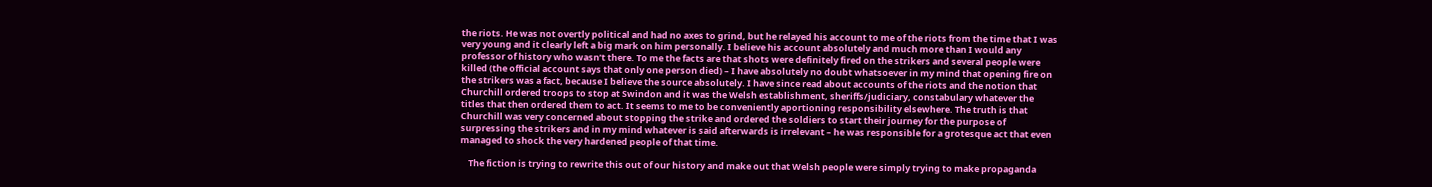the riots. He was not overtly political and had no axes to grind, but he relayed his account to me of the riots from the time that I was very young and it clearly left a big mark on him personally. I believe his account absolutely and much more than I would any professor of history who wasn’t there. To me the facts are that shots were definitely fired on the strikers and several people were killed (the official account says that only one person died) – I have absolutely no doubt whatsoever in my mind that opening fire on the strikers was a fact, because I believe the source absolutely. I have since read about accounts of the riots and the notion that Churchill ordered troops to stop at Swindon and it was the Welsh establishment, sheriffs/judiciary, constabulary whatever the titles that then ordered them to act. It seems to me to be conveniently aportioning responsibility elsewhere. The truth is that Churchill was very concerned about stopping the strike and ordered the soldiers to start their journey for the purpose of surpressing the strikers and in my mind whatever is said afterwards is irrelevant – he was responsible for a grotesque act that even managed to shock the very hardened people of that time.

    The fiction is trying to rewrite this out of our history and make out that Welsh people were simply trying to make propaganda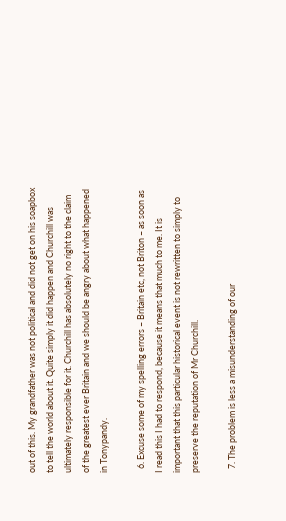out of this. My grandfather was not political and did not get on his soapbox to tell the world about it. Quite simply it did happen and Churchill was ultimately responsible for it. Churchill has absolutely no right to the claim of the greatest ever Britain and we should be angry about what happened in Tonypandy.

  6. Excuse some of my spelling errors – Britain etc, not Briton – as soon as I read this I had to respond, because it means that much to me. It is important that this particular historical event is not rewritten to simply to preserve the reputation of Mr Churchill.

  7. The problem is less a misunderstanding of our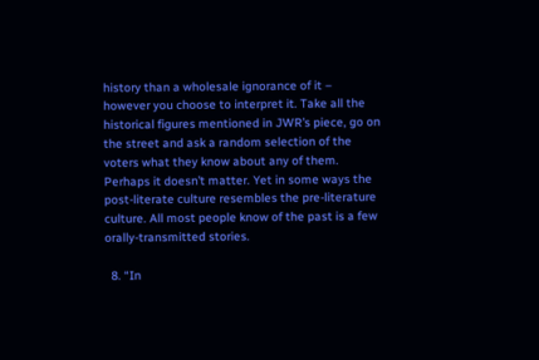history than a wholesale ignorance of it – however you choose to interpret it. Take all the historical figures mentioned in JWR’s piece, go on the street and ask a random selection of the voters what they know about any of them. Perhaps it doesn’t matter. Yet in some ways the post-literate culture resembles the pre-literature culture. All most people know of the past is a few orally-transmitted stories.

  8. “In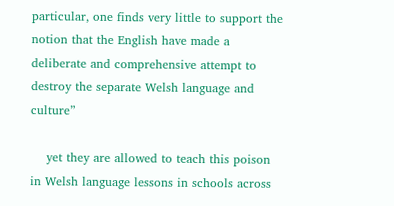particular, one finds very little to support the notion that the English have made a deliberate and comprehensive attempt to destroy the separate Welsh language and culture”

    yet they are allowed to teach this poison in Welsh language lessons in schools across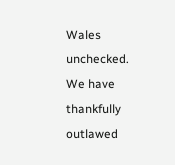Wales unchecked. We have thankfully outlawed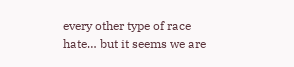every other type of race hate… but it seems we are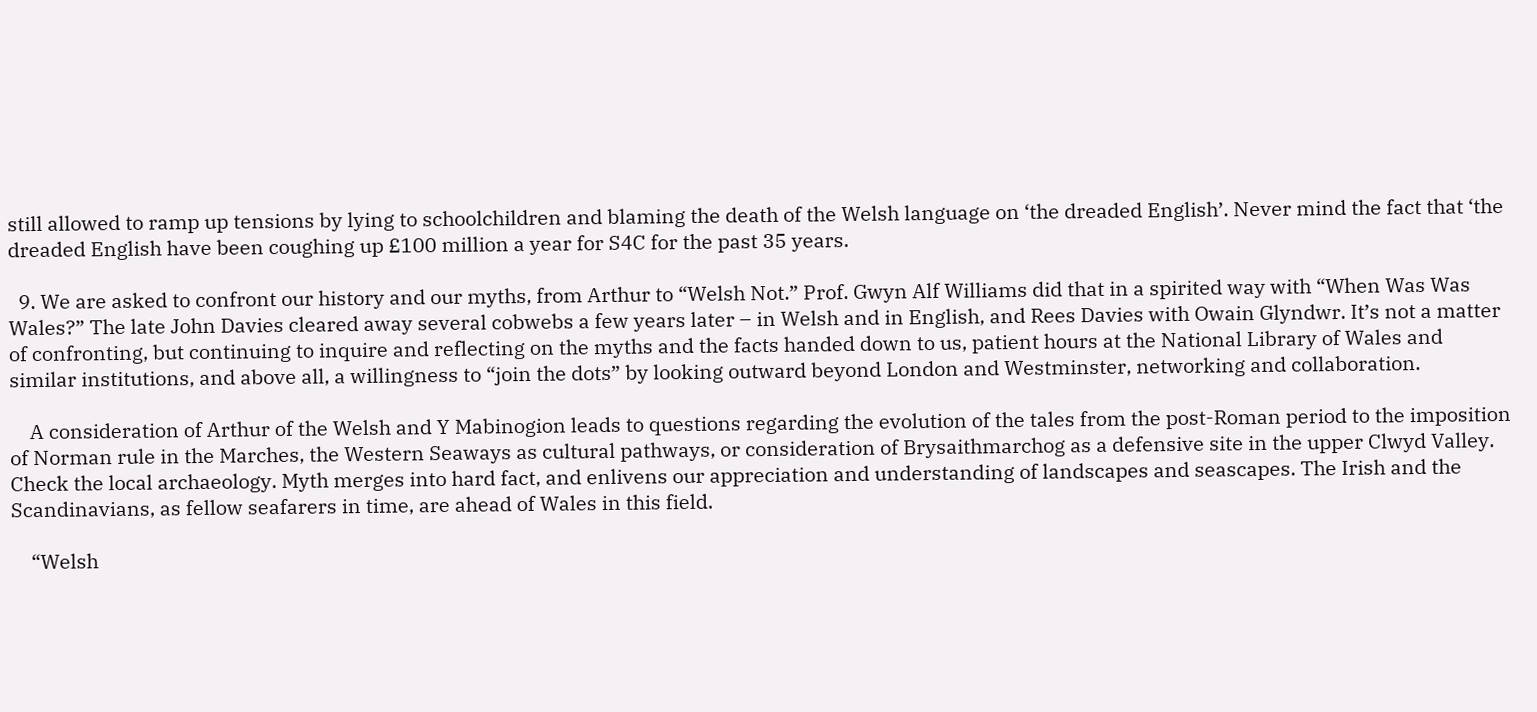still allowed to ramp up tensions by lying to schoolchildren and blaming the death of the Welsh language on ‘the dreaded English’. Never mind the fact that ‘the dreaded English have been coughing up £100 million a year for S4C for the past 35 years.

  9. We are asked to confront our history and our myths, from Arthur to “Welsh Not.” Prof. Gwyn Alf Williams did that in a spirited way with “When Was Was Wales?” The late John Davies cleared away several cobwebs a few years later – in Welsh and in English, and Rees Davies with Owain Glyndwr. It’s not a matter of confronting, but continuing to inquire and reflecting on the myths and the facts handed down to us, patient hours at the National Library of Wales and similar institutions, and above all, a willingness to “join the dots” by looking outward beyond London and Westminster, networking and collaboration.

    A consideration of Arthur of the Welsh and Y Mabinogion leads to questions regarding the evolution of the tales from the post-Roman period to the imposition of Norman rule in the Marches, the Western Seaways as cultural pathways, or consideration of Brysaithmarchog as a defensive site in the upper Clwyd Valley. Check the local archaeology. Myth merges into hard fact, and enlivens our appreciation and understanding of landscapes and seascapes. The Irish and the Scandinavians, as fellow seafarers in time, are ahead of Wales in this field.

    “Welsh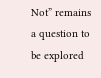Not” remains a question to be explored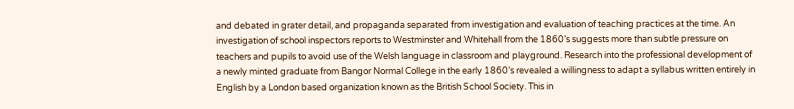and debated in grater detail, and propaganda separated from investigation and evaluation of teaching practices at the time. An investigation of school inspectors reports to Westminster and Whitehall from the 1860’s suggests more than subtle pressure on teachers and pupils to avoid use of the Welsh language in classroom and playground. Research into the professional development of a newly minted graduate from Bangor Normal College in the early 1860’s revealed a willingness to adapt a syllabus written entirely in English by a London based organization known as the British School Society. This in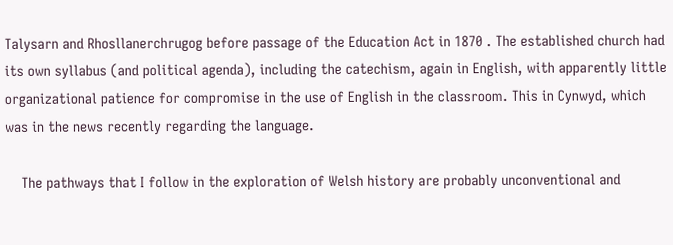Talysarn and Rhosllanerchrugog before passage of the Education Act in 1870 . The established church had its own syllabus (and political agenda), including the catechism, again in English, with apparently little organizational patience for compromise in the use of English in the classroom. This in Cynwyd, which was in the news recently regarding the language.

    The pathways that I follow in the exploration of Welsh history are probably unconventional and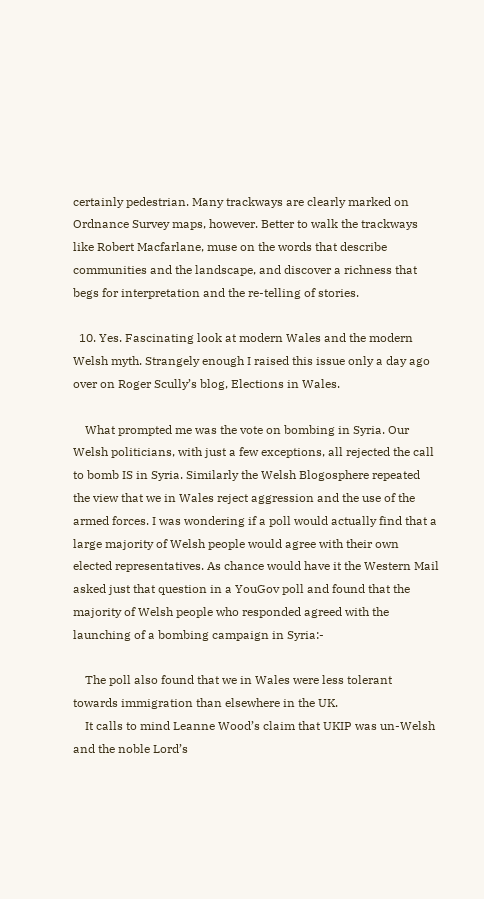certainly pedestrian. Many trackways are clearly marked on Ordnance Survey maps, however. Better to walk the trackways like Robert Macfarlane, muse on the words that describe communities and the landscape, and discover a richness that begs for interpretation and the re-telling of stories.

  10. Yes. Fascinating look at modern Wales and the modern Welsh myth. Strangely enough I raised this issue only a day ago over on Roger Scully’s blog, Elections in Wales.

    What prompted me was the vote on bombing in Syria. Our Welsh politicians, with just a few exceptions, all rejected the call to bomb IS in Syria. Similarly the Welsh Blogosphere repeated the view that we in Wales reject aggression and the use of the armed forces. I was wondering if a poll would actually find that a large majority of Welsh people would agree with their own elected representatives. As chance would have it the Western Mail asked just that question in a YouGov poll and found that the majority of Welsh people who responded agreed with the launching of a bombing campaign in Syria:-

    The poll also found that we in Wales were less tolerant towards immigration than elsewhere in the UK.
    It calls to mind Leanne Wood’s claim that UKIP was un-Welsh and the noble Lord’s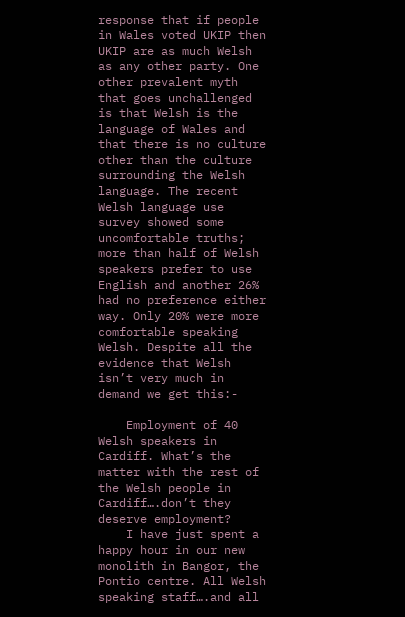response that if people in Wales voted UKIP then UKIP are as much Welsh as any other party. One other prevalent myth that goes unchallenged is that Welsh is the language of Wales and that there is no culture other than the culture surrounding the Welsh language. The recent Welsh language use survey showed some uncomfortable truths; more than half of Welsh speakers prefer to use English and another 26% had no preference either way. Only 20% were more comfortable speaking Welsh. Despite all the evidence that Welsh isn’t very much in demand we get this:-

    Employment of 40 Welsh speakers in Cardiff. What’s the matter with the rest of the Welsh people in Cardiff….don’t they deserve employment?
    I have just spent a happy hour in our new monolith in Bangor, the Pontio centre. All Welsh speaking staff….and all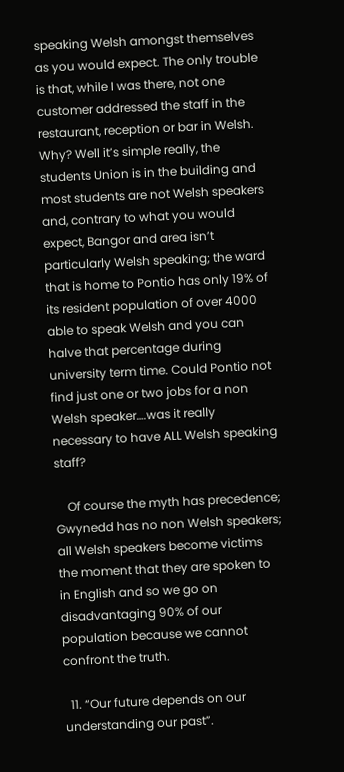speaking Welsh amongst themselves as you would expect. The only trouble is that, while I was there, not one customer addressed the staff in the restaurant, reception or bar in Welsh. Why? Well it’s simple really, the students Union is in the building and most students are not Welsh speakers and, contrary to what you would expect, Bangor and area isn’t particularly Welsh speaking; the ward that is home to Pontio has only 19% of its resident population of over 4000 able to speak Welsh and you can halve that percentage during university term time. Could Pontio not find just one or two jobs for a non Welsh speaker….was it really necessary to have ALL Welsh speaking staff?

    Of course the myth has precedence; Gwynedd has no non Welsh speakers; all Welsh speakers become victims the moment that they are spoken to in English and so we go on disadvantaging 90% of our population because we cannot confront the truth.

  11. “Our future depends on our understanding our past”.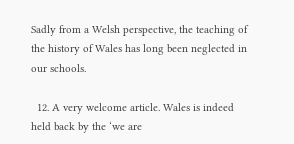Sadly from a Welsh perspective, the teaching of the history of Wales has long been neglected in our schools.

  12. A very welcome article. Wales is indeed held back by the ‘we are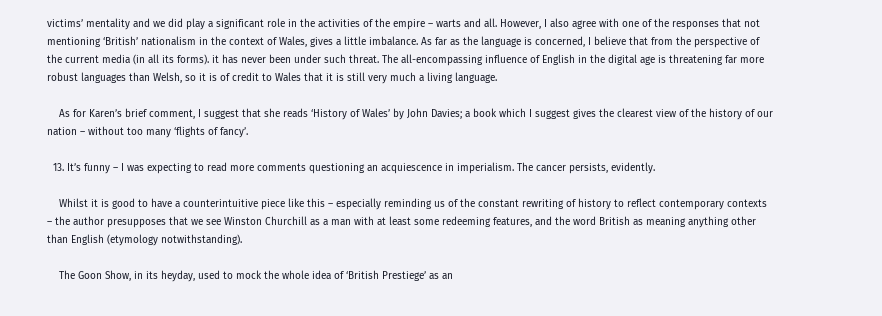victims’ mentality and we did play a significant role in the activities of the empire – warts and all. However, I also agree with one of the responses that not mentioning ‘British’ nationalism in the context of Wales, gives a little imbalance. As far as the language is concerned, I believe that from the perspective of the current media (in all its forms). it has never been under such threat. The all-encompassing influence of English in the digital age is threatening far more robust languages than Welsh, so it is of credit to Wales that it is still very much a living language.

    As for Karen’s brief comment, I suggest that she reads ‘History of Wales’ by John Davies; a book which I suggest gives the clearest view of the history of our nation – without too many ‘flights of fancy’.

  13. It’s funny – I was expecting to read more comments questioning an acquiescence in imperialism. The cancer persists, evidently.

    Whilst it is good to have a counterintuitive piece like this – especially reminding us of the constant rewriting of history to reflect contemporary contexts – the author presupposes that we see Winston Churchill as a man with at least some redeeming features, and the word British as meaning anything other than English (etymology notwithstanding).

    The Goon Show, in its heyday, used to mock the whole idea of ‘British Prestiege’ as an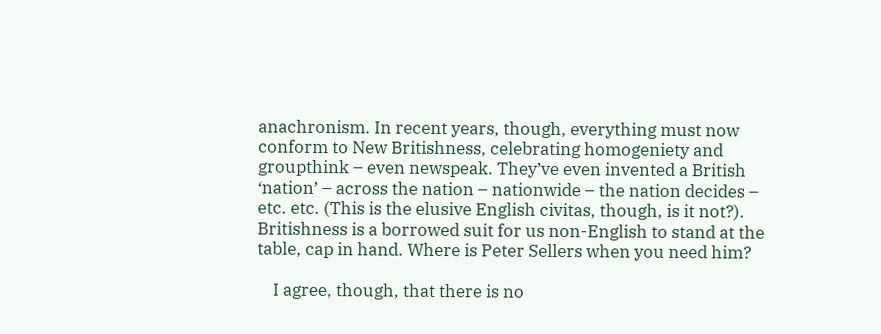anachronism. In recent years, though, everything must now conform to New Britishness, celebrating homogeniety and groupthink – even newspeak. They’ve even invented a British ‘nation’ – across the nation – nationwide – the nation decides – etc. etc. (This is the elusive English civitas, though, is it not?). Britishness is a borrowed suit for us non-English to stand at the table, cap in hand. Where is Peter Sellers when you need him?

    I agree, though, that there is no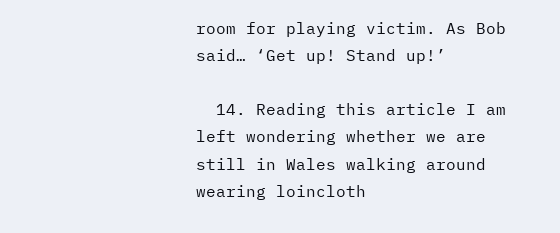room for playing victim. As Bob said… ‘Get up! Stand up!’

  14. Reading this article I am left wondering whether we are still in Wales walking around wearing loincloth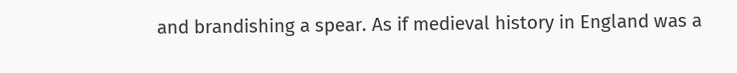and brandishing a spear. As if medieval history in England was a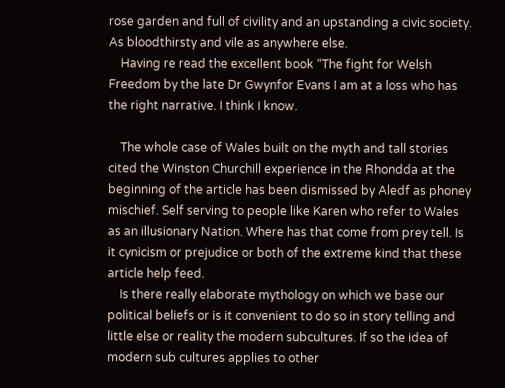rose garden and full of civility and an upstanding a civic society. As bloodthirsty and vile as anywhere else.
    Having re read the excellent book “The fight for Welsh Freedom by the late Dr Gwynfor Evans I am at a loss who has the right narrative. I think I know.

    The whole case of Wales built on the myth and tall stories cited the Winston Churchill experience in the Rhondda at the beginning of the article has been dismissed by Aledf as phoney mischief. Self serving to people like Karen who refer to Wales as an illusionary Nation. Where has that come from prey tell. Is it cynicism or prejudice or both of the extreme kind that these article help feed.
    Is there really elaborate mythology on which we base our political beliefs or is it convenient to do so in story telling and little else or reality the modern subcultures. If so the idea of modern sub cultures applies to other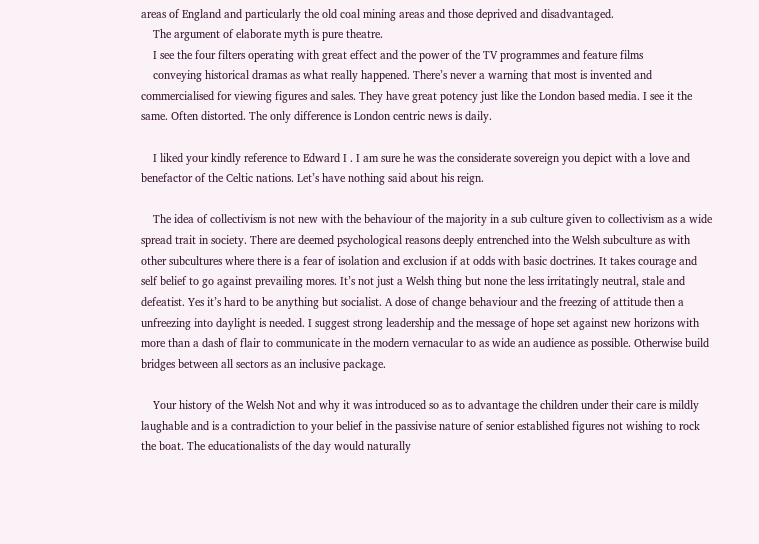areas of England and particularly the old coal mining areas and those deprived and disadvantaged.
    The argument of elaborate myth is pure theatre.
    I see the four filters operating with great effect and the power of the TV programmes and feature films
    conveying historical dramas as what really happened. There’s never a warning that most is invented and commercialised for viewing figures and sales. They have great potency just like the London based media. I see it the same. Often distorted. The only difference is London centric news is daily.

    I liked your kindly reference to Edward I . I am sure he was the considerate sovereign you depict with a love and benefactor of the Celtic nations. Let’s have nothing said about his reign.

    The idea of collectivism is not new with the behaviour of the majority in a sub culture given to collectivism as a wide spread trait in society. There are deemed psychological reasons deeply entrenched into the Welsh subculture as with other subcultures where there is a fear of isolation and exclusion if at odds with basic doctrines. It takes courage and self belief to go against prevailing mores. It’s not just a Welsh thing but none the less irritatingly neutral, stale and defeatist. Yes it’s hard to be anything but socialist. A dose of change behaviour and the freezing of attitude then a unfreezing into daylight is needed. I suggest strong leadership and the message of hope set against new horizons with more than a dash of flair to communicate in the modern vernacular to as wide an audience as possible. Otherwise build bridges between all sectors as an inclusive package.

    Your history of the Welsh Not and why it was introduced so as to advantage the children under their care is mildly laughable and is a contradiction to your belief in the passivise nature of senior established figures not wishing to rock the boat. The educationalists of the day would naturally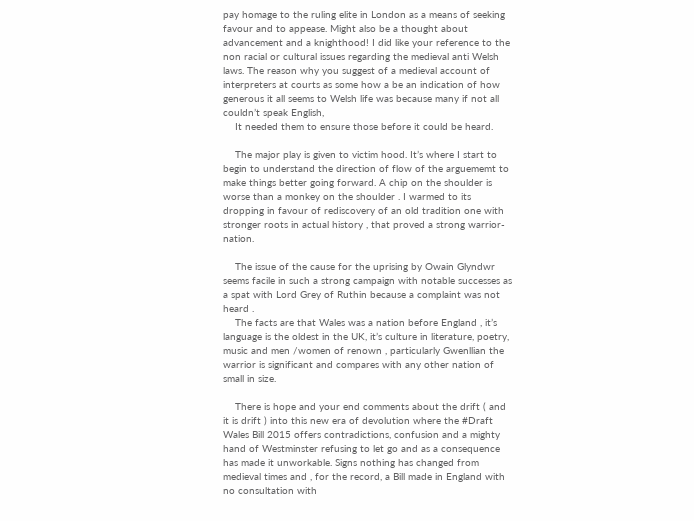pay homage to the ruling elite in London as a means of seeking favour and to appease. Might also be a thought about advancement and a knighthood! I did like your reference to the non racial or cultural issues regarding the medieval anti Welsh laws. The reason why you suggest of a medieval account of interpreters at courts as some how a be an indication of how generous it all seems to Welsh life was because many if not all couldn’t speak English,
    It needed them to ensure those before it could be heard.

    The major play is given to victim hood. It’s where I start to begin to understand the direction of flow of the arguememt to make things better going forward. A chip on the shoulder is worse than a monkey on the shoulder . I warmed to its dropping in favour of rediscovery of an old tradition one with stronger roots in actual history , that proved a strong warrior-nation.

    The issue of the cause for the uprising by Owain Glyndwr seems facile in such a strong campaign with notable successes as a spat with Lord Grey of Ruthin because a complaint was not heard .
    The facts are that Wales was a nation before England , it’s language is the oldest in the UK, it’s culture in literature, poetry, music and men /women of renown , particularly Gwenllian the warrior is significant and compares with any other nation of small in size.

    There is hope and your end comments about the drift ( and it is drift ) into this new era of devolution where the #Draft Wales Bill 2015 offers contradictions, confusion and a mighty hand of Westminster refusing to let go and as a consequence has made it unworkable. Signs nothing has changed from medieval times and , for the record, a Bill made in England with no consultation with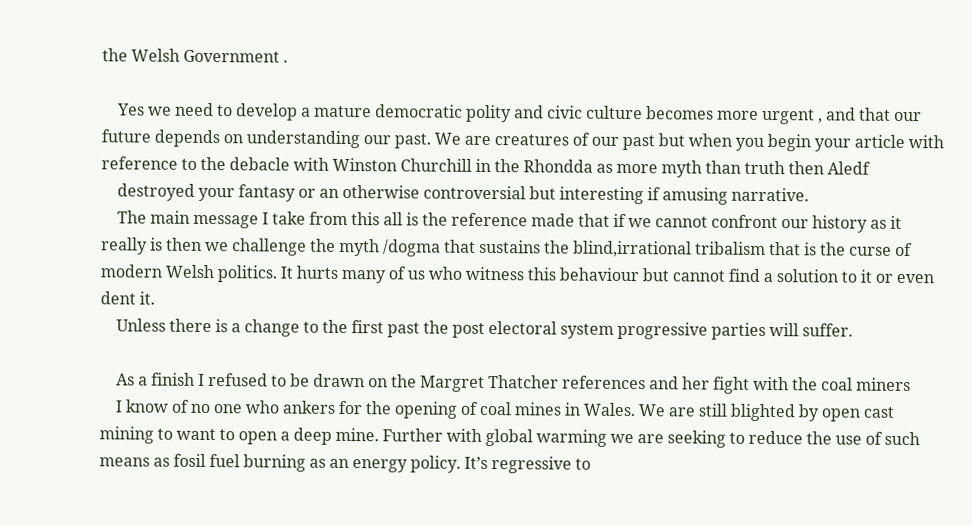the Welsh Government .

    Yes we need to develop a mature democratic polity and civic culture becomes more urgent , and that our future depends on understanding our past. We are creatures of our past but when you begin your article with reference to the debacle with Winston Churchill in the Rhondda as more myth than truth then Aledf
    destroyed your fantasy or an otherwise controversial but interesting if amusing narrative.
    The main message I take from this all is the reference made that if we cannot confront our history as it really is then we challenge the myth /dogma that sustains the blind,irrational tribalism that is the curse of modern Welsh politics. It hurts many of us who witness this behaviour but cannot find a solution to it or even dent it.
    Unless there is a change to the first past the post electoral system progressive parties will suffer.

    As a finish I refused to be drawn on the Margret Thatcher references and her fight with the coal miners
    I know of no one who ankers for the opening of coal mines in Wales. We are still blighted by open cast mining to want to open a deep mine. Further with global warming we are seeking to reduce the use of such means as fosil fuel burning as an energy policy. It’s regressive to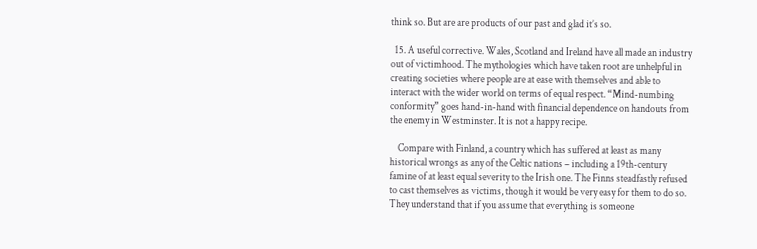think so. But are are products of our past and glad it’s so.

  15. A useful corrective. Wales, Scotland and Ireland have all made an industry out of victimhood. The mythologies which have taken root are unhelpful in creating societies where people are at ease with themselves and able to interact with the wider world on terms of equal respect. “Mind-numbing conformity” goes hand-in-hand with financial dependence on handouts from the enemy in Westminster. It is not a happy recipe.

    Compare with Finland, a country which has suffered at least as many historical wrongs as any of the Celtic nations – including a 19th-century famine of at least equal severity to the Irish one. The Finns steadfastly refused to cast themselves as victims, though it would be very easy for them to do so. They understand that if you assume that everything is someone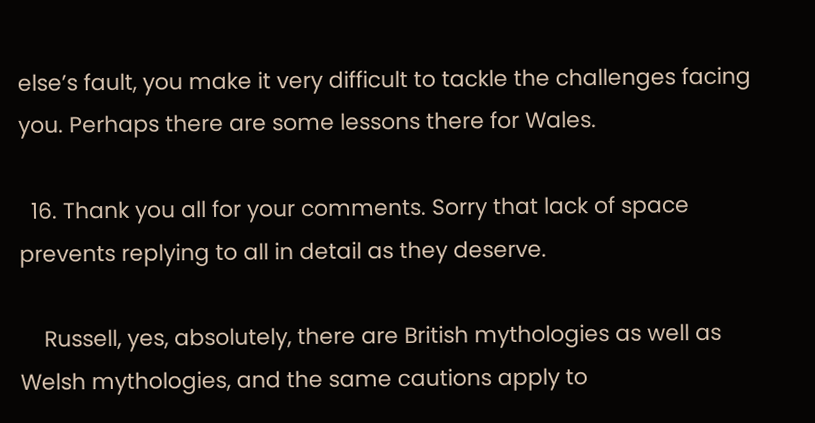else’s fault, you make it very difficult to tackle the challenges facing you. Perhaps there are some lessons there for Wales.

  16. Thank you all for your comments. Sorry that lack of space prevents replying to all in detail as they deserve.

    Russell, yes, absolutely, there are British mythologies as well as Welsh mythologies, and the same cautions apply to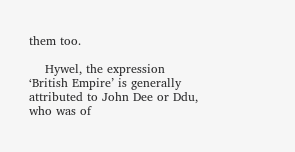them too.

    Hywel, the expression ‘British Empire’ is generally attributed to John Dee or Ddu, who was of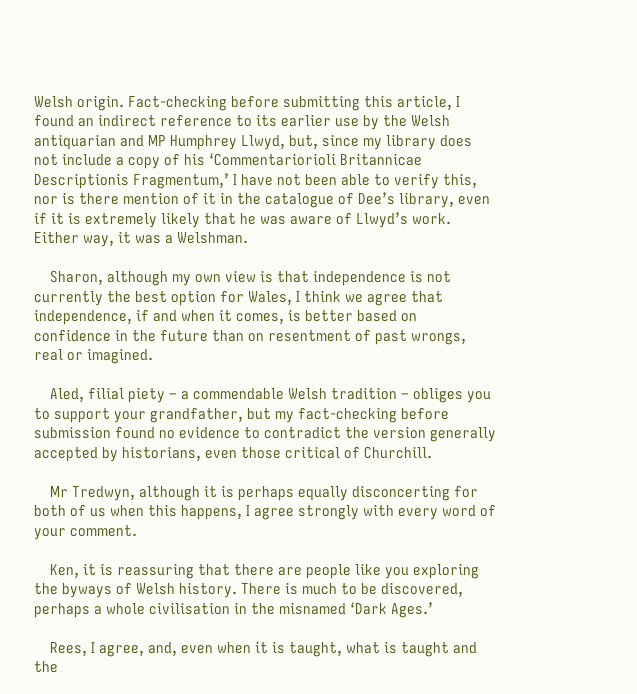Welsh origin. Fact-checking before submitting this article, I found an indirect reference to its earlier use by the Welsh antiquarian and MP Humphrey Llwyd, but, since my library does not include a copy of his ‘Commentariorioli Britannicae Descriptionis Fragmentum,’ I have not been able to verify this, nor is there mention of it in the catalogue of Dee’s library, even if it is extremely likely that he was aware of Llwyd’s work. Either way, it was a Welshman.

    Sharon, although my own view is that independence is not currently the best option for Wales, I think we agree that independence, if and when it comes, is better based on confidence in the future than on resentment of past wrongs, real or imagined.

    Aled, filial piety – a commendable Welsh tradition – obliges you to support your grandfather, but my fact-checking before submission found no evidence to contradict the version generally accepted by historians, even those critical of Churchill.

    Mr Tredwyn, although it is perhaps equally disconcerting for both of us when this happens, I agree strongly with every word of your comment.

    Ken, it is reassuring that there are people like you exploring the byways of Welsh history. There is much to be discovered, perhaps a whole civilisation in the misnamed ‘Dark Ages.’

    Rees, I agree, and, even when it is taught, what is taught and the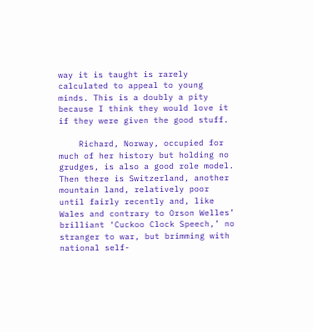way it is taught is rarely calculated to appeal to young minds. This is a doubly a pity because I think they would love it if they were given the good stuff.

    Richard, Norway, occupied for much of her history but holding no grudges, is also a good role model. Then there is Switzerland, another mountain land, relatively poor until fairly recently and, like Wales and contrary to Orson Welles’ brilliant ‘Cuckoo Clock Speech,’ no stranger to war, but brimming with national self-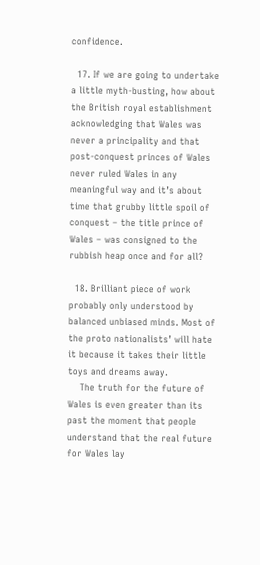confidence.

  17. If we are going to undertake a little myth-busting, how about the British royal establishment acknowledging that Wales was never a principality and that post-conquest princes of Wales never ruled Wales in any meaningful way and it’s about time that grubby little spoil of conquest – the title prince of Wales – was consigned to the rubbish heap once and for all?

  18. Brilliant piece of work probably only understood by balanced unbiased minds. Most of the proto nationalists’ will hate it because it takes their little toys and dreams away.
    The truth for the future of Wales is even greater than its past the moment that people understand that the real future for Wales lay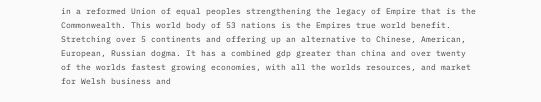in a reformed Union of equal peoples strengthening the legacy of Empire that is the Commonwealth. This world body of 53 nations is the Empires true world benefit. Stretching over 5 continents and offering up an alternative to Chinese, American, European, Russian dogma. It has a combined gdp greater than china and over twenty of the worlds fastest growing economies, with all the worlds resources, and market for Welsh business and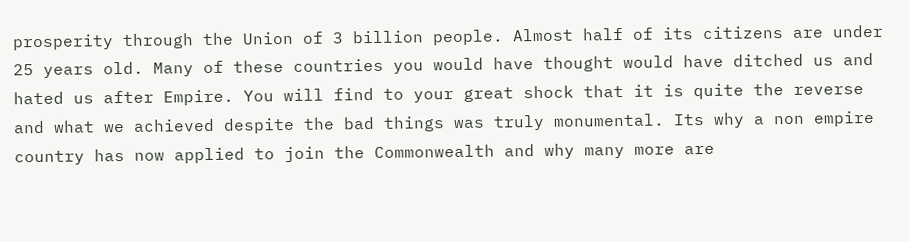prosperity through the Union of 3 billion people. Almost half of its citizens are under 25 years old. Many of these countries you would have thought would have ditched us and hated us after Empire. You will find to your great shock that it is quite the reverse and what we achieved despite the bad things was truly monumental. Its why a non empire country has now applied to join the Commonwealth and why many more are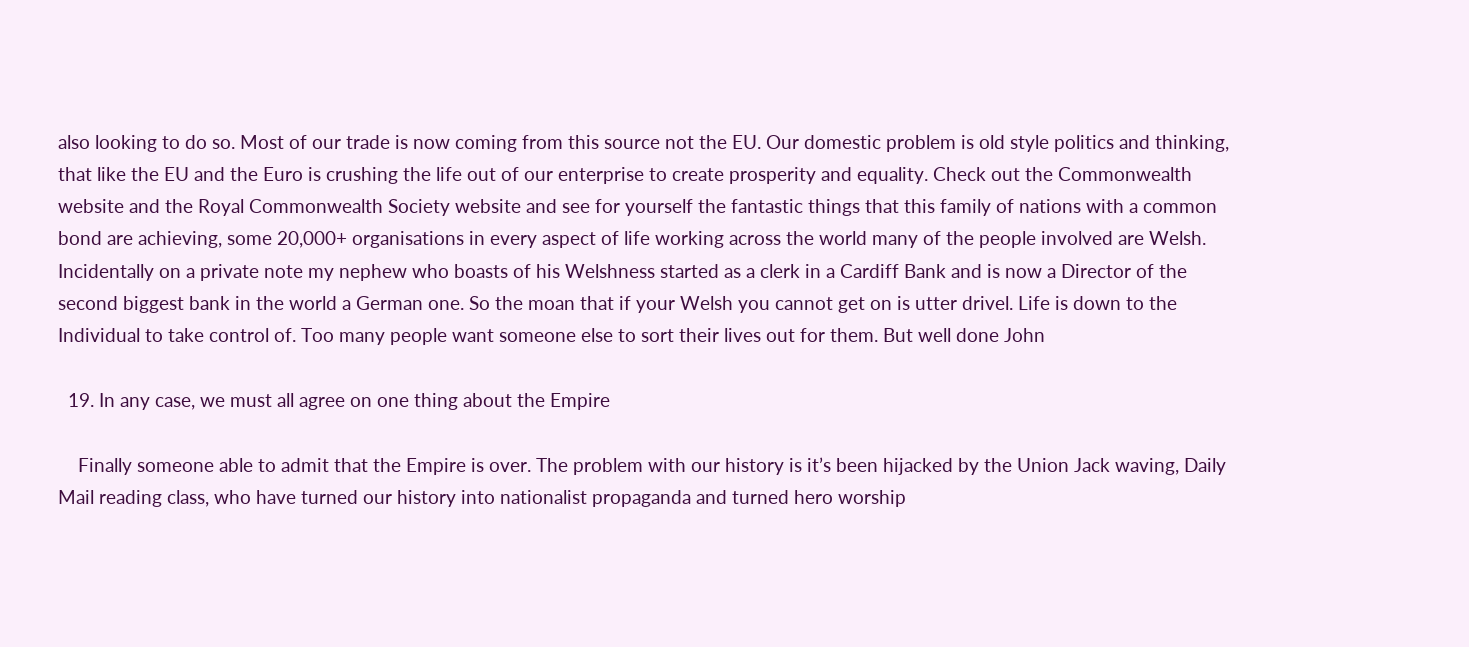also looking to do so. Most of our trade is now coming from this source not the EU. Our domestic problem is old style politics and thinking, that like the EU and the Euro is crushing the life out of our enterprise to create prosperity and equality. Check out the Commonwealth website and the Royal Commonwealth Society website and see for yourself the fantastic things that this family of nations with a common bond are achieving, some 20,000+ organisations in every aspect of life working across the world many of the people involved are Welsh. Incidentally on a private note my nephew who boasts of his Welshness started as a clerk in a Cardiff Bank and is now a Director of the second biggest bank in the world a German one. So the moan that if your Welsh you cannot get on is utter drivel. Life is down to the Individual to take control of. Too many people want someone else to sort their lives out for them. But well done John

  19. In any case, we must all agree on one thing about the Empire

    Finally someone able to admit that the Empire is over. The problem with our history is it’s been hijacked by the Union Jack waving, Daily Mail reading class, who have turned our history into nationalist propaganda and turned hero worship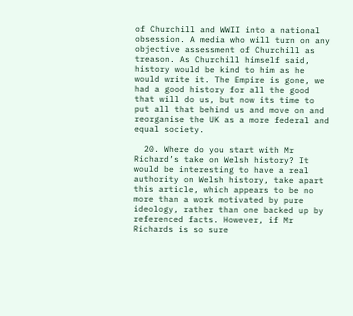of Churchill and WWII into a national obsession. A media who will turn on any objective assessment of Churchill as treason. As Churchill himself said, history would be kind to him as he would write it. The Empire is gone, we had a good history for all the good that will do us, but now its time to put all that behind us and move on and reorganise the UK as a more federal and equal society.

  20. Where do you start with Mr Richard’s take on Welsh history? It would be interesting to have a real authority on Welsh history, take apart this article, which appears to be no more than a work motivated by pure ideology, rather than one backed up by referenced facts. However, if Mr Richards is so sure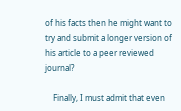of his facts then he might want to try and submit a longer version of his article to a peer reviewed journal?

    Finally, I must admit that even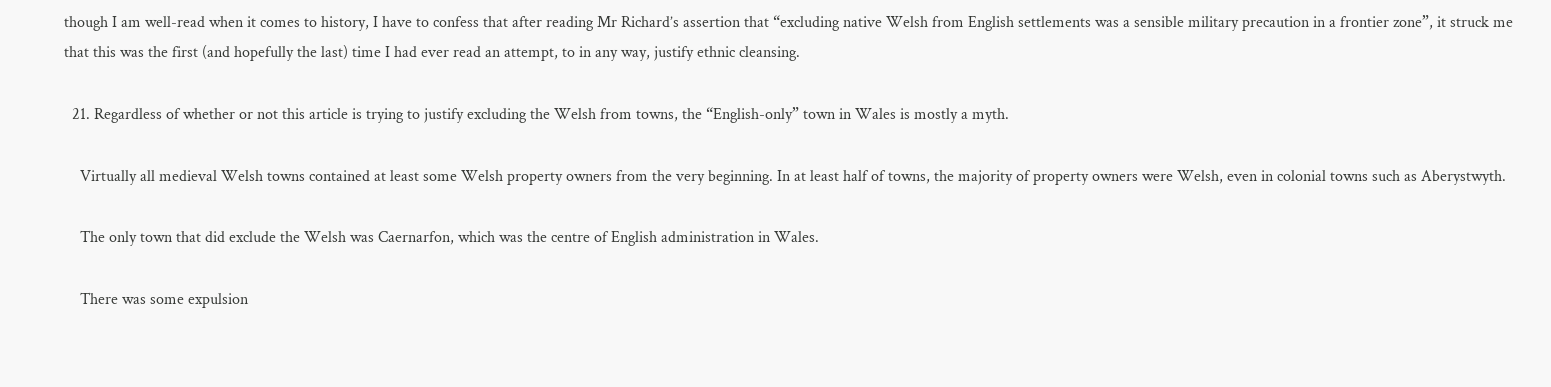though I am well-read when it comes to history, I have to confess that after reading Mr Richard’s assertion that “excluding native Welsh from English settlements was a sensible military precaution in a frontier zone”, it struck me that this was the first (and hopefully the last) time I had ever read an attempt, to in any way, justify ethnic cleansing.

  21. Regardless of whether or not this article is trying to justify excluding the Welsh from towns, the “English-only” town in Wales is mostly a myth.

    Virtually all medieval Welsh towns contained at least some Welsh property owners from the very beginning. In at least half of towns, the majority of property owners were Welsh, even in colonial towns such as Aberystwyth.

    The only town that did exclude the Welsh was Caernarfon, which was the centre of English administration in Wales.

    There was some expulsion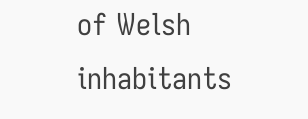of Welsh inhabitants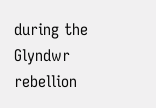during the Glyndwr rebellion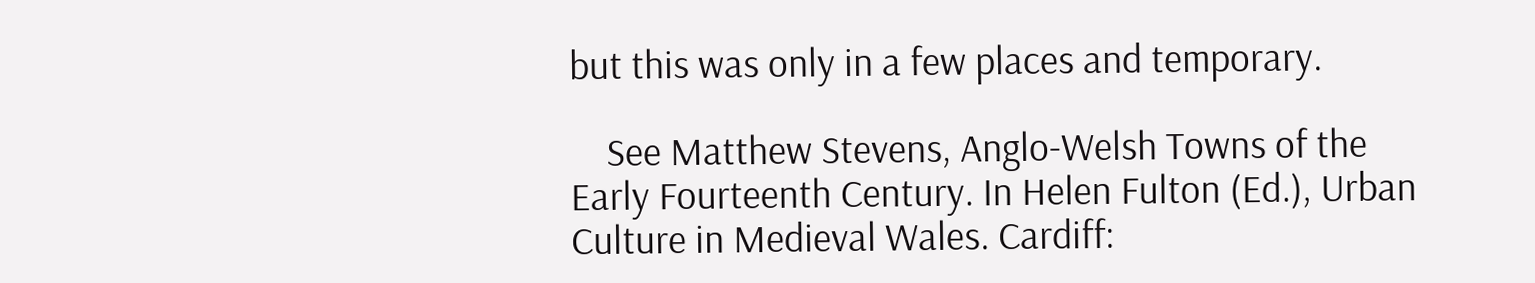but this was only in a few places and temporary.

    See Matthew Stevens, Anglo-Welsh Towns of the Early Fourteenth Century. In Helen Fulton (Ed.), Urban Culture in Medieval Wales. Cardiff: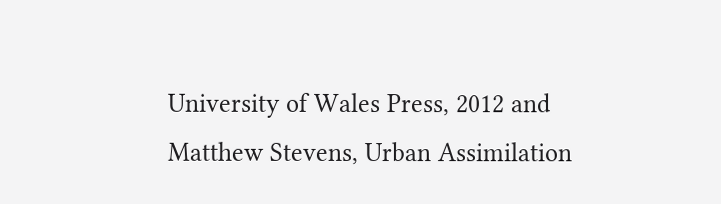University of Wales Press, 2012 and Matthew Stevens, Urban Assimilation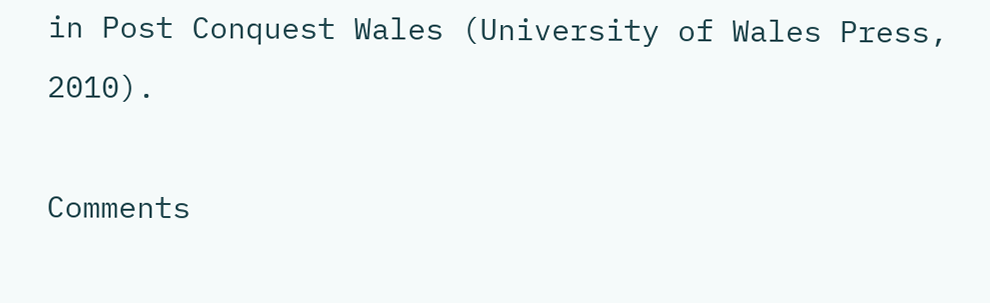in Post Conquest Wales (University of Wales Press, 2010).

Comments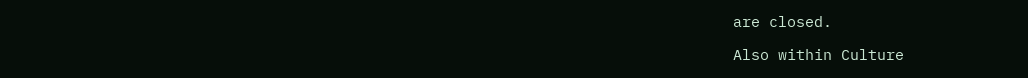are closed.

Also within Culture